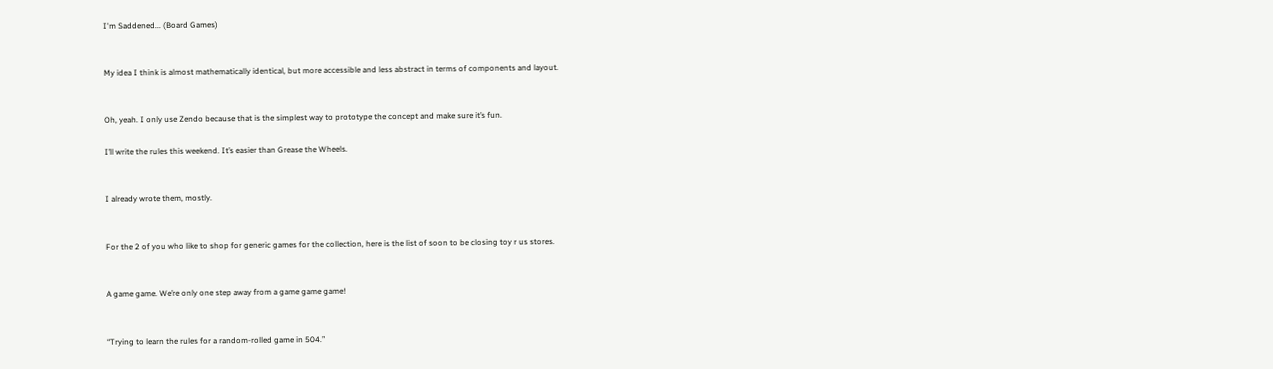I'm Saddened... (Board Games)


My idea I think is almost mathematically identical, but more accessible and less abstract in terms of components and layout.


Oh, yeah. I only use Zendo because that is the simplest way to prototype the concept and make sure it’s fun.

I’ll write the rules this weekend. It’s easier than Grease the Wheels.


I already wrote them, mostly.


For the 2 of you who like to shop for generic games for the collection, here is the list of soon to be closing toy r us stores.


A game game. We’re only one step away from a game game game!


“Trying to learn the rules for a random-rolled game in 504.”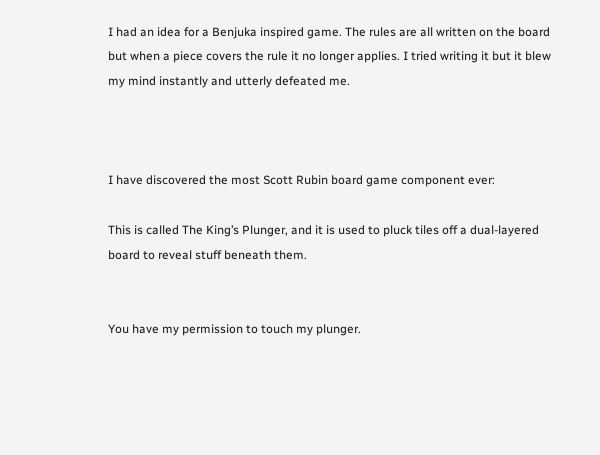I had an idea for a Benjuka inspired game. The rules are all written on the board but when a piece covers the rule it no longer applies. I tried writing it but it blew my mind instantly and utterly defeated me.



I have discovered the most Scott Rubin board game component ever:

This is called The King’s Plunger, and it is used to pluck tiles off a dual-layered board to reveal stuff beneath them.


You have my permission to touch my plunger.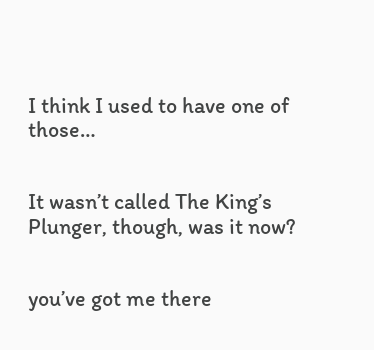I think I used to have one of those…


It wasn’t called The King’s Plunger, though, was it now?


you’ve got me there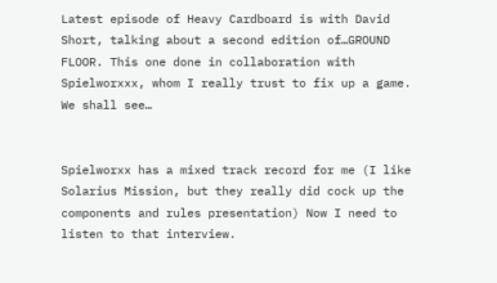Latest episode of Heavy Cardboard is with David Short, talking about a second edition of…GROUND FLOOR. This one done in collaboration with Spielworxxx, whom I really trust to fix up a game. We shall see…


Spielworxx has a mixed track record for me (I like Solarius Mission, but they really did cock up the components and rules presentation) Now I need to listen to that interview.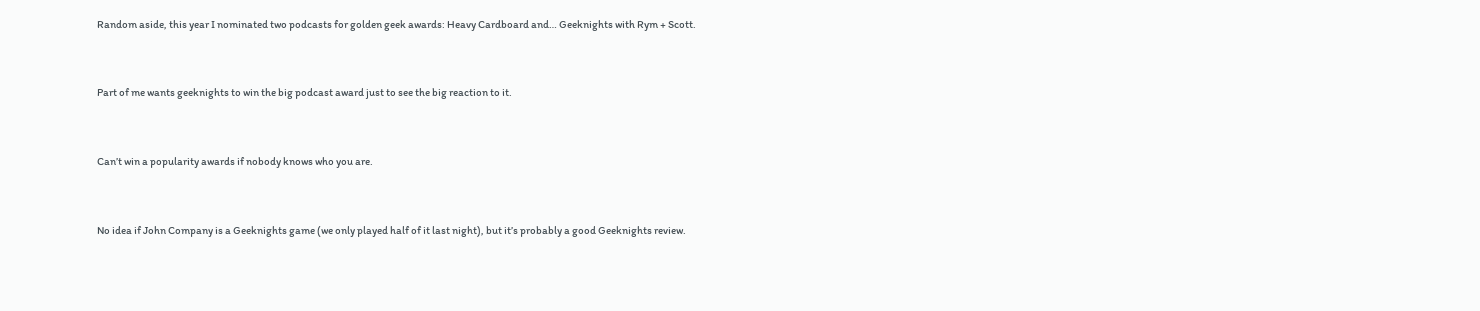Random aside, this year I nominated two podcasts for golden geek awards: Heavy Cardboard and… Geeknights with Rym + Scott.


Part of me wants geeknights to win the big podcast award just to see the big reaction to it.


Can’t win a popularity awards if nobody knows who you are.


No idea if John Company is a Geeknights game (we only played half of it last night), but it’s probably a good Geeknights review.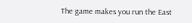The game makes you run the East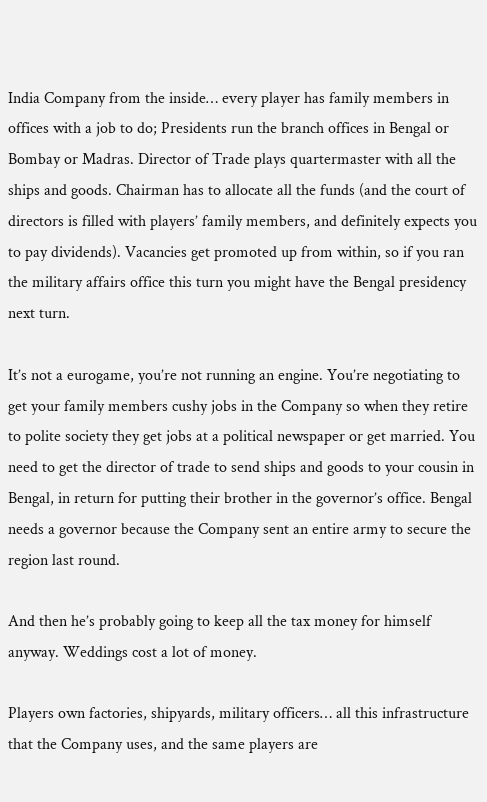India Company from the inside… every player has family members in offices with a job to do; Presidents run the branch offices in Bengal or Bombay or Madras. Director of Trade plays quartermaster with all the ships and goods. Chairman has to allocate all the funds (and the court of directors is filled with players’ family members, and definitely expects you to pay dividends). Vacancies get promoted up from within, so if you ran the military affairs office this turn you might have the Bengal presidency next turn.

It’s not a eurogame, you’re not running an engine. You’re negotiating to get your family members cushy jobs in the Company so when they retire to polite society they get jobs at a political newspaper or get married. You need to get the director of trade to send ships and goods to your cousin in Bengal, in return for putting their brother in the governor’s office. Bengal needs a governor because the Company sent an entire army to secure the region last round.

And then he’s probably going to keep all the tax money for himself anyway. Weddings cost a lot of money.

Players own factories, shipyards, military officers… all this infrastructure that the Company uses, and the same players are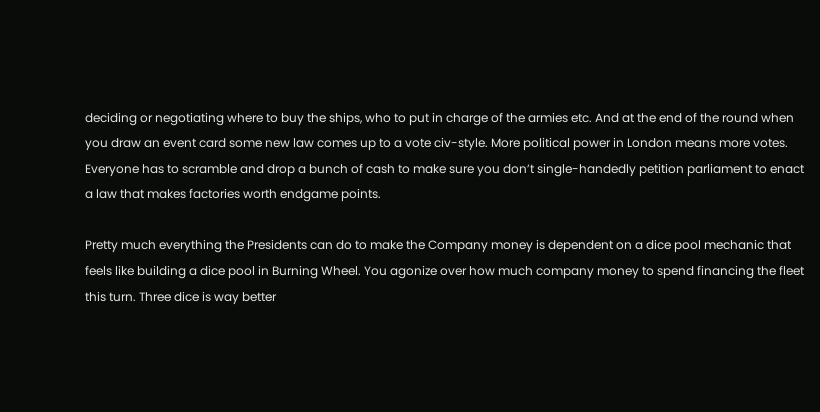deciding or negotiating where to buy the ships, who to put in charge of the armies etc. And at the end of the round when you draw an event card some new law comes up to a vote civ-style. More political power in London means more votes. Everyone has to scramble and drop a bunch of cash to make sure you don’t single-handedly petition parliament to enact a law that makes factories worth endgame points.

Pretty much everything the Presidents can do to make the Company money is dependent on a dice pool mechanic that feels like building a dice pool in Burning Wheel. You agonize over how much company money to spend financing the fleet this turn. Three dice is way better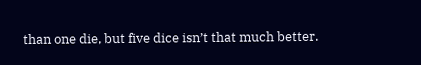than one die, but five dice isn’t that much better.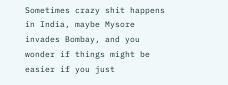Sometimes crazy shit happens in India, maybe Mysore invades Bombay, and you wonder if things might be easier if you just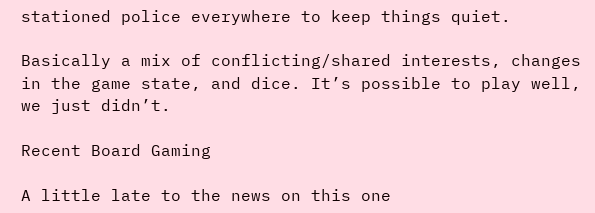stationed police everywhere to keep things quiet.

Basically a mix of conflicting/shared interests, changes in the game state, and dice. It’s possible to play well, we just didn’t.

Recent Board Gaming

A little late to the news on this one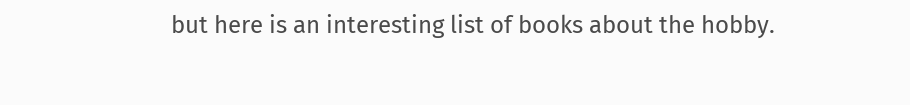but here is an interesting list of books about the hobby.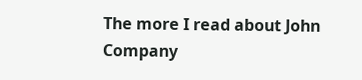The more I read about John Company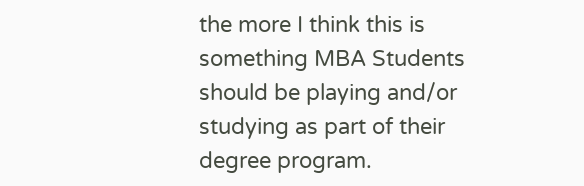the more I think this is something MBA Students should be playing and/or studying as part of their degree program.